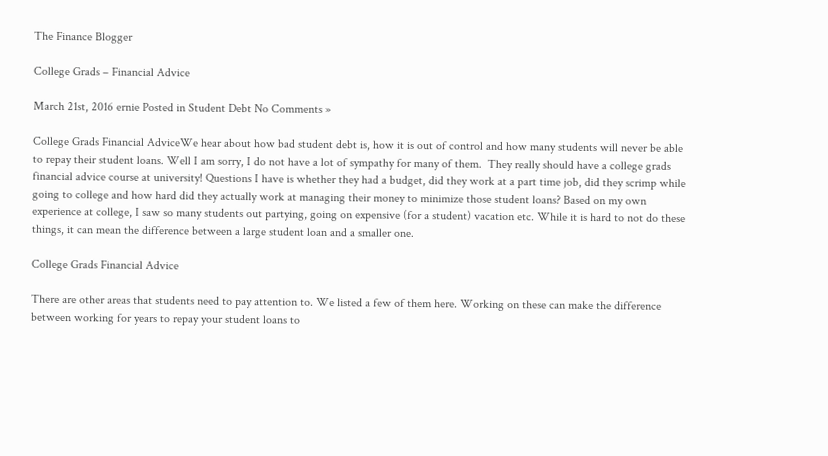The Finance Blogger

College Grads – Financial Advice

March 21st, 2016 ernie Posted in Student Debt No Comments »

College Grads Financial AdviceWe hear about how bad student debt is, how it is out of control and how many students will never be able to repay their student loans. Well I am sorry, I do not have a lot of sympathy for many of them.  They really should have a college grads financial advice course at university! Questions I have is whether they had a budget, did they work at a part time job, did they scrimp while going to college and how hard did they actually work at managing their money to minimize those student loans? Based on my own experience at college, I saw so many students out partying, going on expensive (for a student) vacation etc. While it is hard to not do these things, it can mean the difference between a large student loan and a smaller one.

College Grads Financial Advice

There are other areas that students need to pay attention to. We listed a few of them here. Working on these can make the difference between working for years to repay your student loans to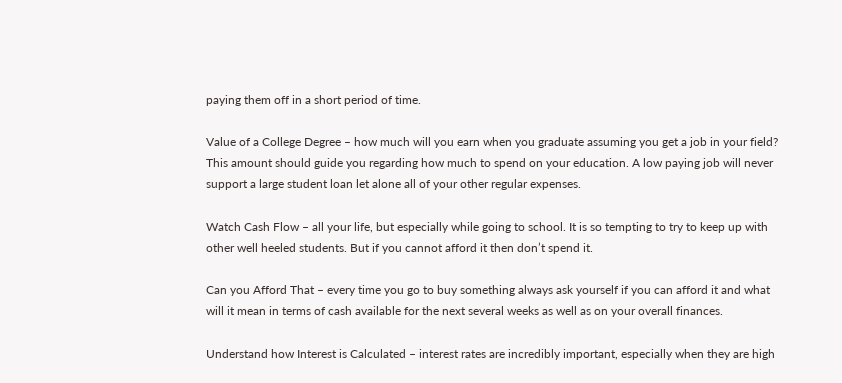paying them off in a short period of time.

Value of a College Degree – how much will you earn when you graduate assuming you get a job in your field? This amount should guide you regarding how much to spend on your education. A low paying job will never support a large student loan let alone all of your other regular expenses.

Watch Cash Flow – all your life, but especially while going to school. It is so tempting to try to keep up with other well heeled students. But if you cannot afford it then don’t spend it.

Can you Afford That – every time you go to buy something always ask yourself if you can afford it and what will it mean in terms of cash available for the next several weeks as well as on your overall finances.

Understand how Interest is Calculated – interest rates are incredibly important, especially when they are high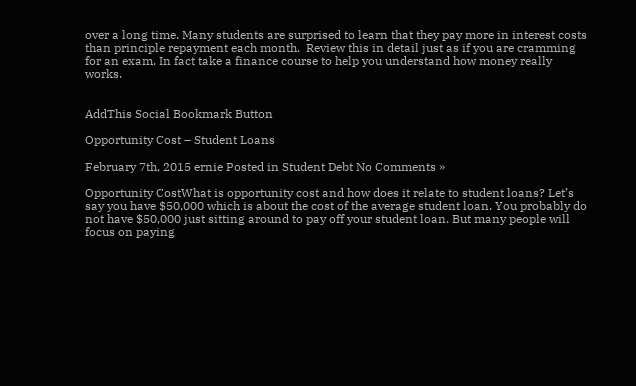over a long time. Many students are surprised to learn that they pay more in interest costs than principle repayment each month.  Review this in detail just as if you are cramming for an exam. In fact take a finance course to help you understand how money really works.


AddThis Social Bookmark Button

Opportunity Cost – Student Loans

February 7th, 2015 ernie Posted in Student Debt No Comments »

Opportunity CostWhat is opportunity cost and how does it relate to student loans? Let’s say you have $50,000 which is about the cost of the average student loan. You probably do not have $50,000 just sitting around to pay off your student loan. But many people will focus on paying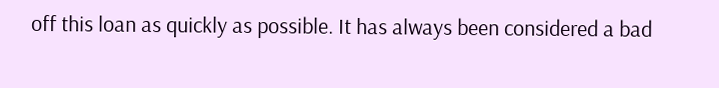off this loan as quickly as possible. It has always been considered a bad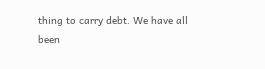thing to carry debt. We have all been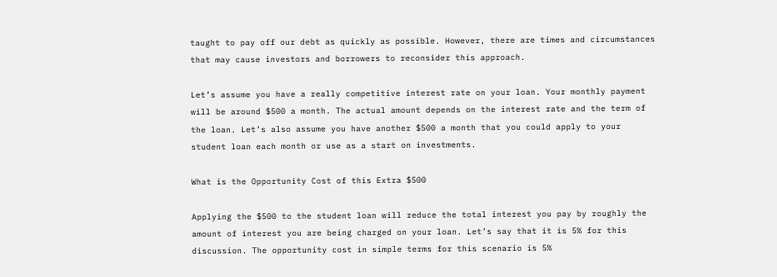taught to pay off our debt as quickly as possible. However, there are times and circumstances that may cause investors and borrowers to reconsider this approach.

Let’s assume you have a really competitive interest rate on your loan. Your monthly payment will be around $500 a month. The actual amount depends on the interest rate and the term of the loan. Let’s also assume you have another $500 a month that you could apply to your student loan each month or use as a start on investments.

What is the Opportunity Cost of this Extra $500

Applying the $500 to the student loan will reduce the total interest you pay by roughly the amount of interest you are being charged on your loan. Let’s say that it is 5% for this discussion. The opportunity cost in simple terms for this scenario is 5%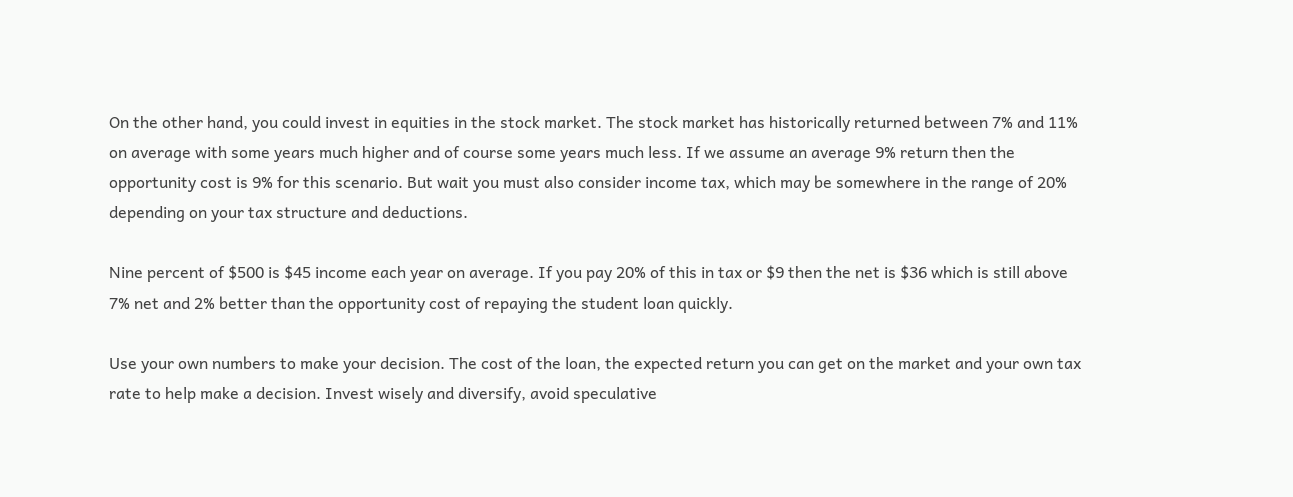On the other hand, you could invest in equities in the stock market. The stock market has historically returned between 7% and 11% on average with some years much higher and of course some years much less. If we assume an average 9% return then the opportunity cost is 9% for this scenario. But wait you must also consider income tax, which may be somewhere in the range of 20% depending on your tax structure and deductions.

Nine percent of $500 is $45 income each year on average. If you pay 20% of this in tax or $9 then the net is $36 which is still above 7% net and 2% better than the opportunity cost of repaying the student loan quickly.

Use your own numbers to make your decision. The cost of the loan, the expected return you can get on the market and your own tax rate to help make a decision. Invest wisely and diversify, avoid speculative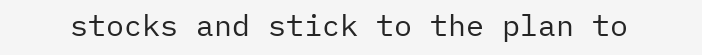stocks and stick to the plan to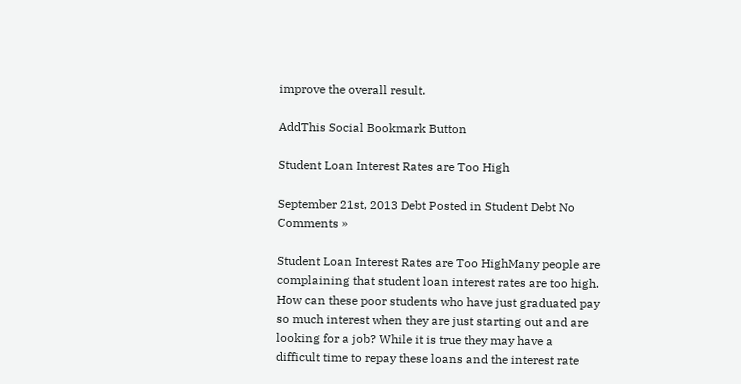improve the overall result.

AddThis Social Bookmark Button

Student Loan Interest Rates are Too High

September 21st, 2013 Debt Posted in Student Debt No Comments »

Student Loan Interest Rates are Too HighMany people are complaining that student loan interest rates are too high. How can these poor students who have just graduated pay so much interest when they are just starting out and are looking for a job? While it is true they may have a difficult time to repay these loans and the interest rate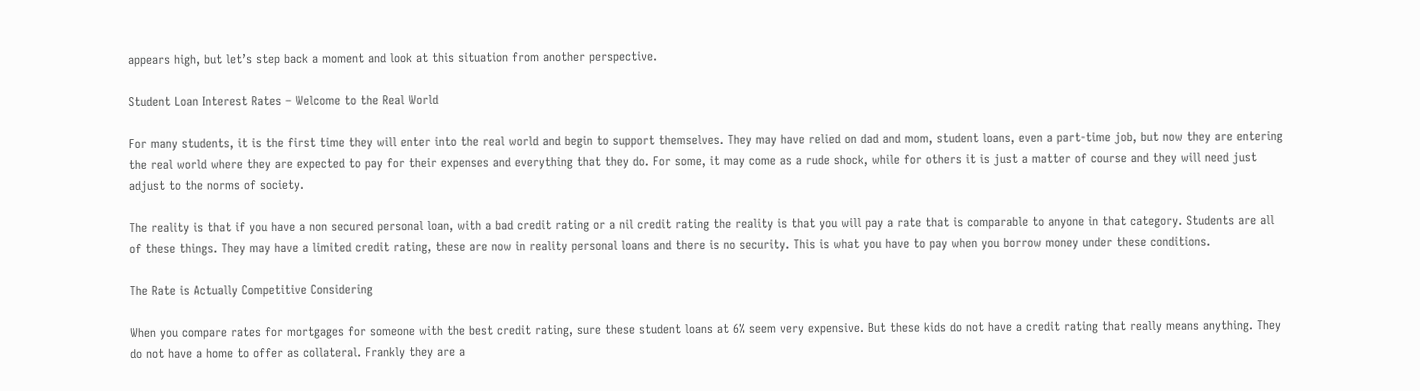appears high, but let’s step back a moment and look at this situation from another perspective.

Student Loan Interest Rates – Welcome to the Real World

For many students, it is the first time they will enter into the real world and begin to support themselves. They may have relied on dad and mom, student loans, even a part-time job, but now they are entering the real world where they are expected to pay for their expenses and everything that they do. For some, it may come as a rude shock, while for others it is just a matter of course and they will need just adjust to the norms of society.

The reality is that if you have a non secured personal loan, with a bad credit rating or a nil credit rating the reality is that you will pay a rate that is comparable to anyone in that category. Students are all of these things. They may have a limited credit rating, these are now in reality personal loans and there is no security. This is what you have to pay when you borrow money under these conditions.

The Rate is Actually Competitive Considering

When you compare rates for mortgages for someone with the best credit rating, sure these student loans at 6% seem very expensive. But these kids do not have a credit rating that really means anything. They do not have a home to offer as collateral. Frankly they are a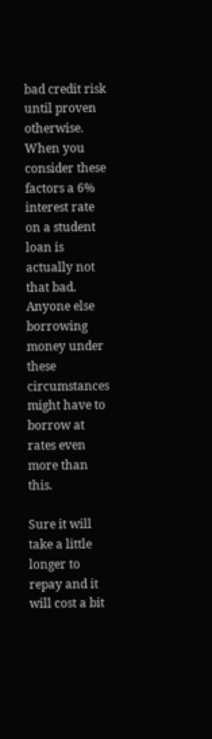bad credit risk until proven otherwise. When you consider these factors a 6% interest rate on a student loan is actually not that bad. Anyone else borrowing money under these circumstances might have to borrow at rates even more than this.

Sure it will take a little longer to repay and it will cost a bit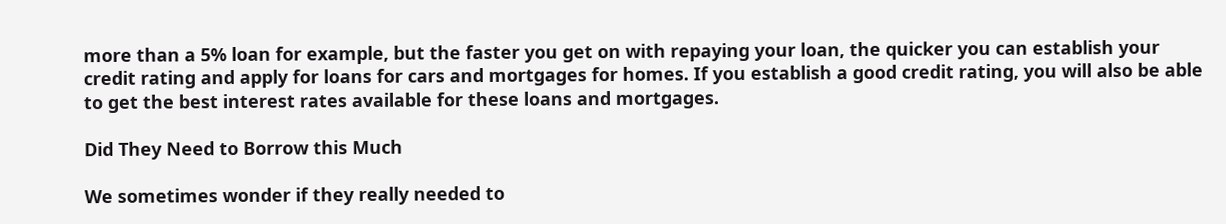more than a 5% loan for example, but the faster you get on with repaying your loan, the quicker you can establish your credit rating and apply for loans for cars and mortgages for homes. If you establish a good credit rating, you will also be able to get the best interest rates available for these loans and mortgages.

Did They Need to Borrow this Much

We sometimes wonder if they really needed to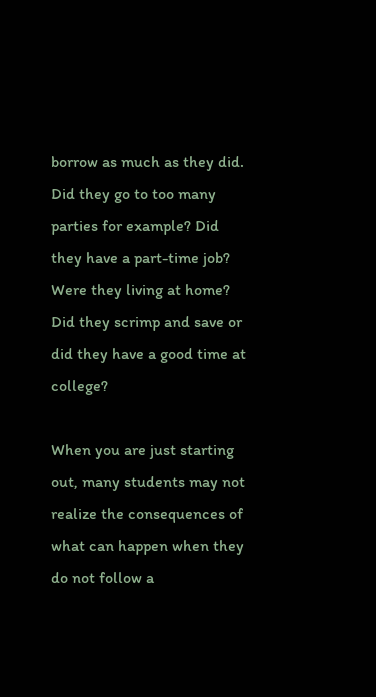borrow as much as they did. Did they go to too many parties for example? Did they have a part-time job? Were they living at home? Did they scrimp and save or did they have a good time at college?

When you are just starting out, many students may not realize the consequences of what can happen when they do not follow a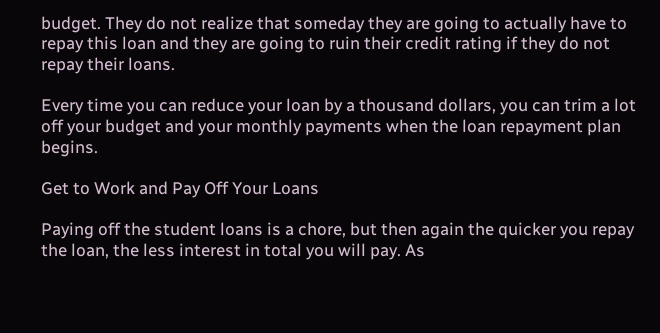budget. They do not realize that someday they are going to actually have to repay this loan and they are going to ruin their credit rating if they do not repay their loans.

Every time you can reduce your loan by a thousand dollars, you can trim a lot off your budget and your monthly payments when the loan repayment plan begins.

Get to Work and Pay Off Your Loans

Paying off the student loans is a chore, but then again the quicker you repay the loan, the less interest in total you will pay. As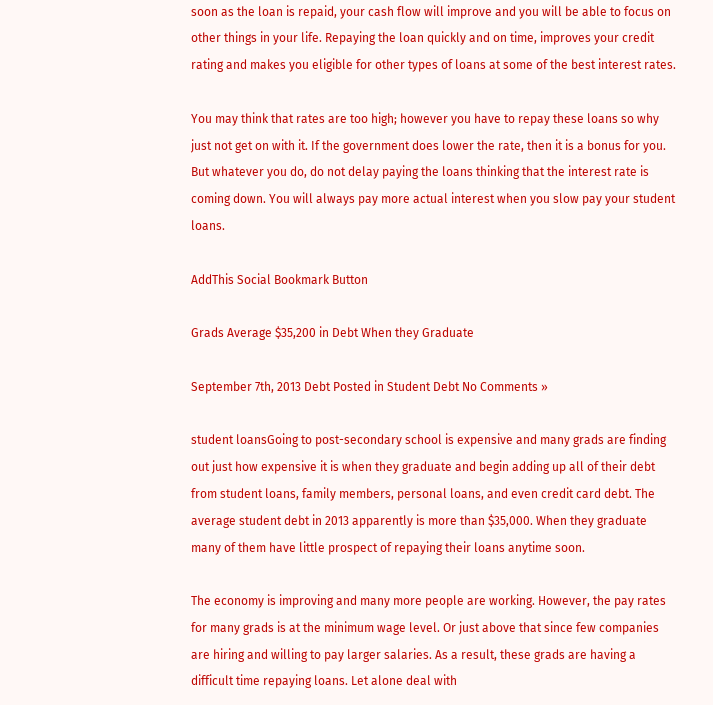soon as the loan is repaid, your cash flow will improve and you will be able to focus on other things in your life. Repaying the loan quickly and on time, improves your credit rating and makes you eligible for other types of loans at some of the best interest rates.

You may think that rates are too high; however you have to repay these loans so why just not get on with it. If the government does lower the rate, then it is a bonus for you. But whatever you do, do not delay paying the loans thinking that the interest rate is coming down. You will always pay more actual interest when you slow pay your student loans.

AddThis Social Bookmark Button

Grads Average $35,200 in Debt When they Graduate

September 7th, 2013 Debt Posted in Student Debt No Comments »

student loansGoing to post-secondary school is expensive and many grads are finding out just how expensive it is when they graduate and begin adding up all of their debt from student loans, family members, personal loans, and even credit card debt. The average student debt in 2013 apparently is more than $35,000. When they graduate many of them have little prospect of repaying their loans anytime soon.

The economy is improving and many more people are working. However, the pay rates for many grads is at the minimum wage level. Or just above that since few companies are hiring and willing to pay larger salaries. As a result, these grads are having a difficult time repaying loans. Let alone deal with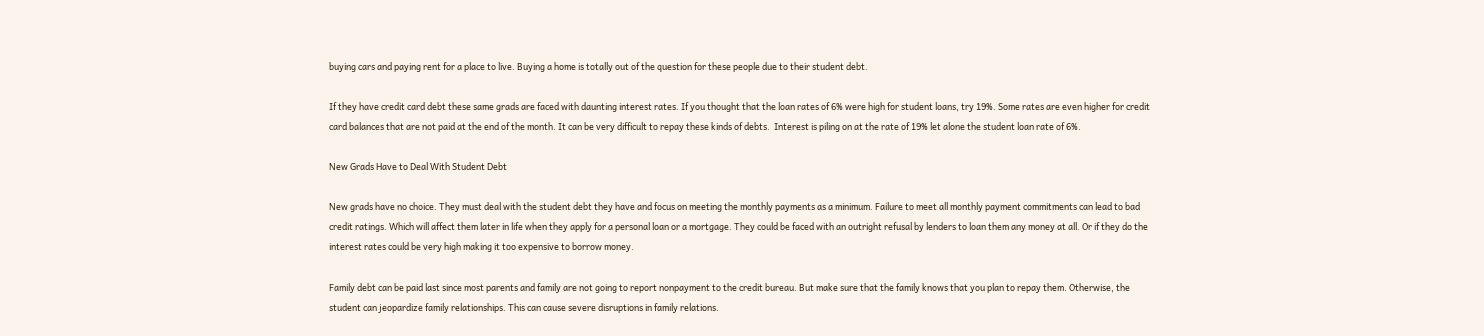buying cars and paying rent for a place to live. Buying a home is totally out of the question for these people due to their student debt.

If they have credit card debt these same grads are faced with daunting interest rates. If you thought that the loan rates of 6% were high for student loans, try 19%. Some rates are even higher for credit card balances that are not paid at the end of the month. It can be very difficult to repay these kinds of debts.  Interest is piling on at the rate of 19% let alone the student loan rate of 6%.

New Grads Have to Deal With Student Debt

New grads have no choice. They must deal with the student debt they have and focus on meeting the monthly payments as a minimum. Failure to meet all monthly payment commitments can lead to bad credit ratings. Which will affect them later in life when they apply for a personal loan or a mortgage. They could be faced with an outright refusal by lenders to loan them any money at all. Or if they do the interest rates could be very high making it too expensive to borrow money.

Family debt can be paid last since most parents and family are not going to report nonpayment to the credit bureau. But make sure that the family knows that you plan to repay them. Otherwise, the student can jeopardize family relationships. This can cause severe disruptions in family relations.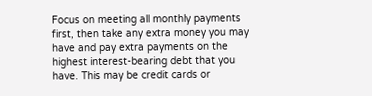Focus on meeting all monthly payments first, then take any extra money you may have and pay extra payments on the highest interest-bearing debt that you have. This may be credit cards or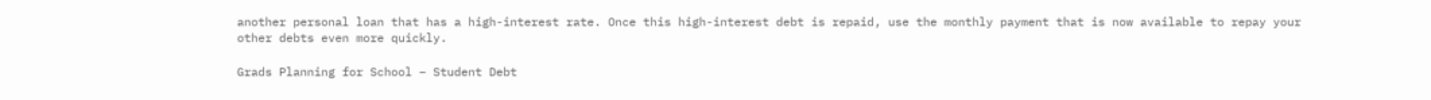another personal loan that has a high-interest rate. Once this high-interest debt is repaid, use the monthly payment that is now available to repay your other debts even more quickly.

Grads Planning for School – Student Debt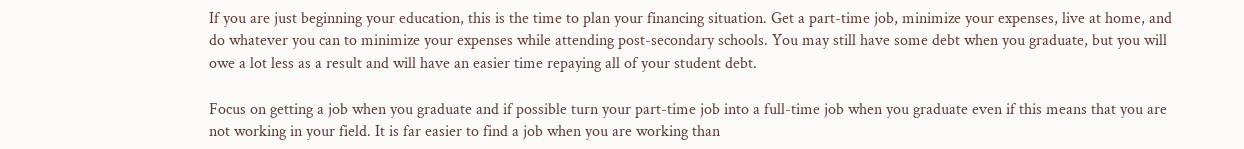If you are just beginning your education, this is the time to plan your financing situation. Get a part-time job, minimize your expenses, live at home, and do whatever you can to minimize your expenses while attending post-secondary schools. You may still have some debt when you graduate, but you will owe a lot less as a result and will have an easier time repaying all of your student debt.

Focus on getting a job when you graduate and if possible turn your part-time job into a full-time job when you graduate even if this means that you are not working in your field. It is far easier to find a job when you are working than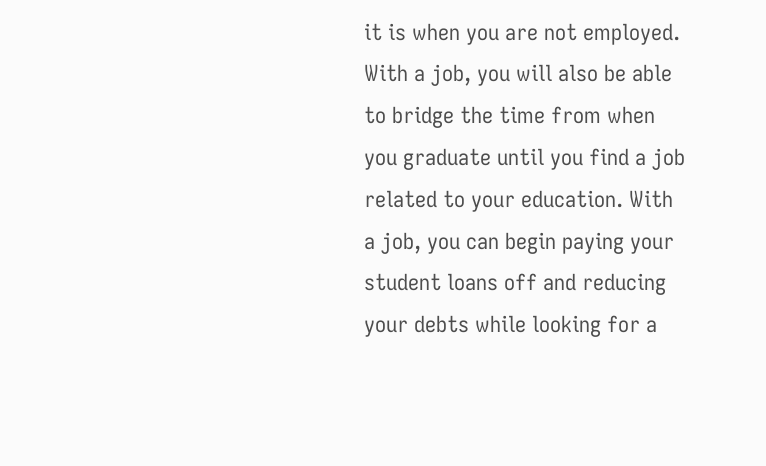it is when you are not employed. With a job, you will also be able to bridge the time from when you graduate until you find a job related to your education. With a job, you can begin paying your student loans off and reducing your debts while looking for a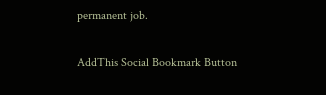permanent job.

AddThis Social Bookmark Button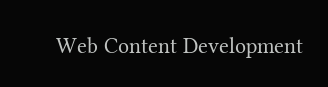Web Content Development